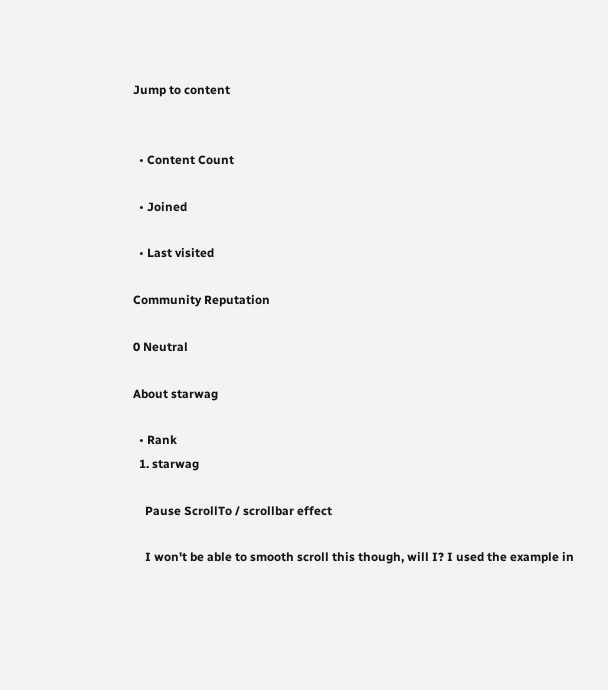Jump to content


  • Content Count

  • Joined

  • Last visited

Community Reputation

0 Neutral

About starwag

  • Rank
  1. starwag

    Pause ScrollTo / scrollbar effect

    I won't be able to smooth scroll this though, will I? I used the example in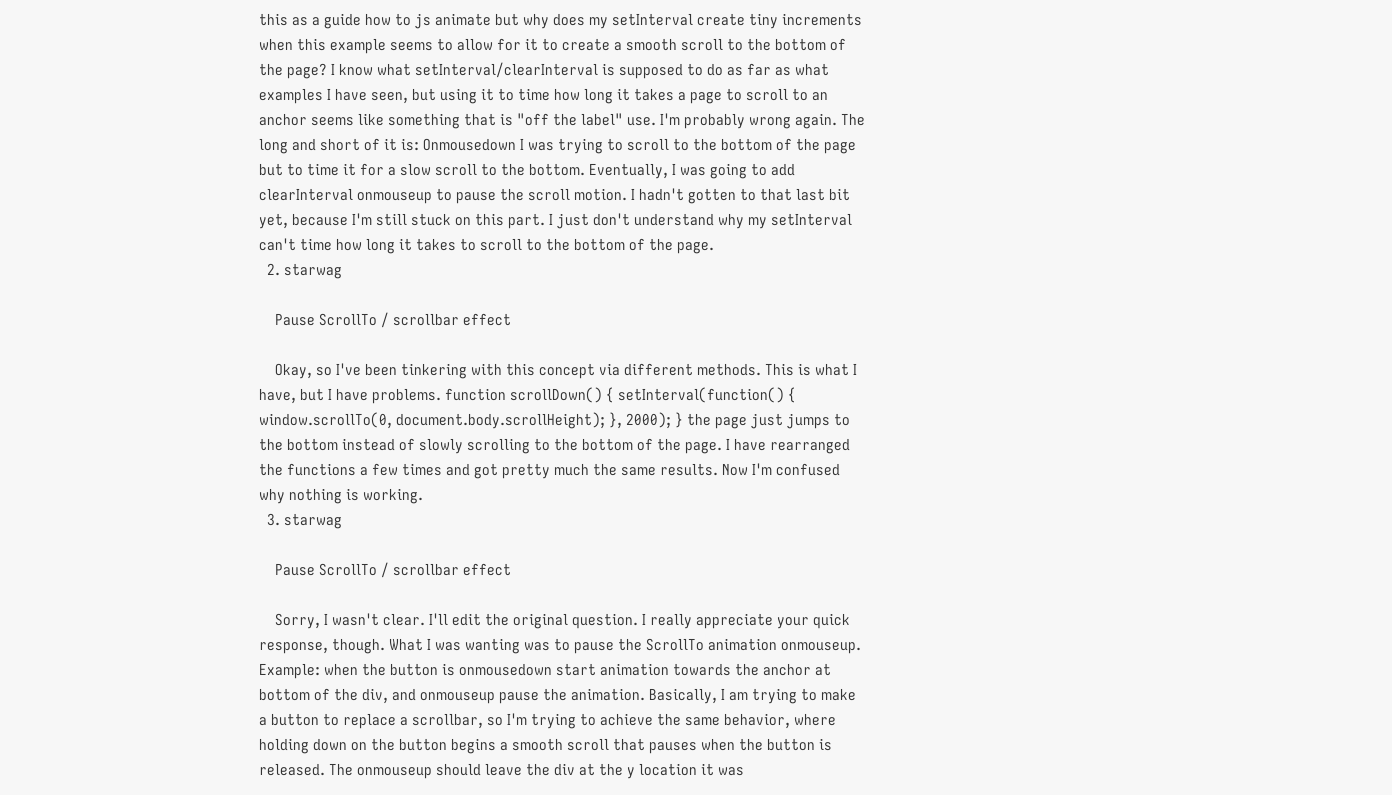this as a guide how to js animate but why does my setInterval create tiny increments when this example seems to allow for it to create a smooth scroll to the bottom of the page? I know what setInterval/clearInterval is supposed to do as far as what examples I have seen, but using it to time how long it takes a page to scroll to an anchor seems like something that is "off the label" use. I'm probably wrong again. The long and short of it is: Onmousedown I was trying to scroll to the bottom of the page but to time it for a slow scroll to the bottom. Eventually, I was going to add clearInterval onmouseup to pause the scroll motion. I hadn't gotten to that last bit yet, because I'm still stuck on this part. I just don't understand why my setInterval can't time how long it takes to scroll to the bottom of the page.
  2. starwag

    Pause ScrollTo / scrollbar effect

    Okay, so I've been tinkering with this concept via different methods. This is what I have, but I have problems. function scrollDown() { setInterval(function() { window.scrollTo(0, document.body.scrollHeight); }, 2000); } the page just jumps to the bottom instead of slowly scrolling to the bottom of the page. I have rearranged the functions a few times and got pretty much the same results. Now I'm confused why nothing is working.
  3. starwag

    Pause ScrollTo / scrollbar effect

    Sorry, I wasn't clear. I'll edit the original question. I really appreciate your quick response, though. What I was wanting was to pause the ScrollTo animation onmouseup. Example: when the button is onmousedown start animation towards the anchor at bottom of the div, and onmouseup pause the animation. Basically, I am trying to make a button to replace a scrollbar, so I'm trying to achieve the same behavior, where holding down on the button begins a smooth scroll that pauses when the button is released. The onmouseup should leave the div at the y location it was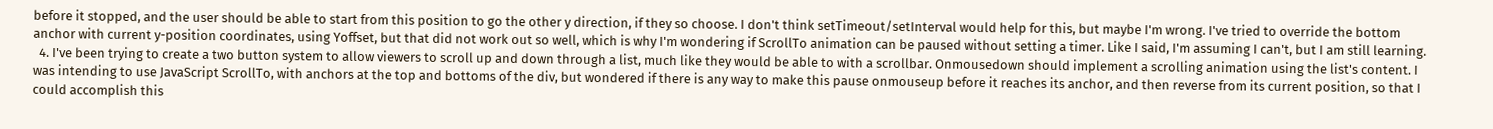before it stopped, and the user should be able to start from this position to go the other y direction, if they so choose. I don't think setTimeout/setInterval would help for this, but maybe I'm wrong. I've tried to override the bottom anchor with current y-position coordinates, using Yoffset, but that did not work out so well, which is why I'm wondering if ScrollTo animation can be paused without setting a timer. Like I said, I'm assuming I can't, but I am still learning.
  4. I've been trying to create a two button system to allow viewers to scroll up and down through a list, much like they would be able to with a scrollbar. Onmousedown should implement a scrolling animation using the list's content. I was intending to use JavaScript ScrollTo, with anchors at the top and bottoms of the div, but wondered if there is any way to make this pause onmouseup before it reaches its anchor, and then reverse from its current position, so that I could accomplish this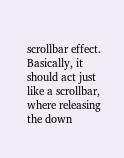scrollbar effect. Basically, it should act just like a scrollbar, where releasing the down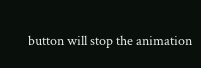button will stop the animation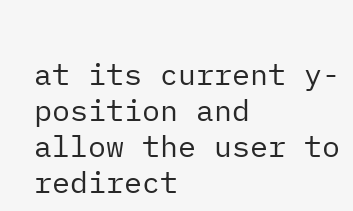at its current y-position and allow the user to redirect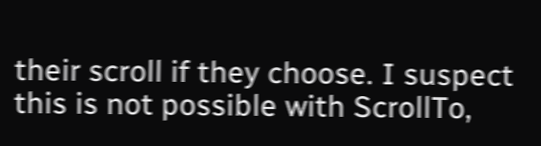their scroll if they choose. I suspect this is not possible with ScrollTo,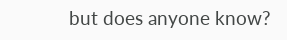but does anyone know?